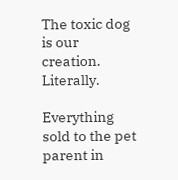The toxic dog is our creation. Literally.

Everything sold to the pet parent in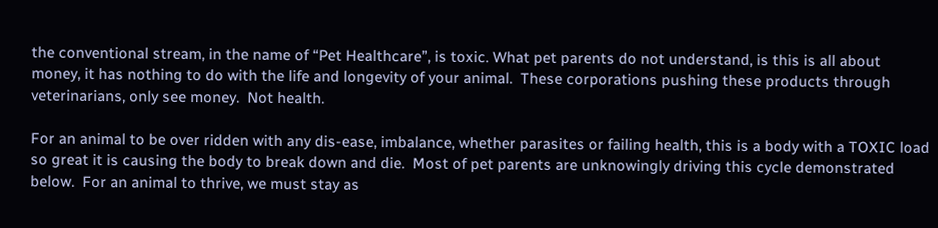the conventional stream, in the name of “Pet Healthcare”, is toxic. What pet parents do not understand, is this is all about money, it has nothing to do with the life and longevity of your animal.  These corporations pushing these products through veterinarians, only see money.  Not health.

For an animal to be over ridden with any dis-ease, imbalance, whether parasites or failing health, this is a body with a TOXIC load so great it is causing the body to break down and die.  Most of pet parents are unknowingly driving this cycle demonstrated below.  For an animal to thrive, we must stay as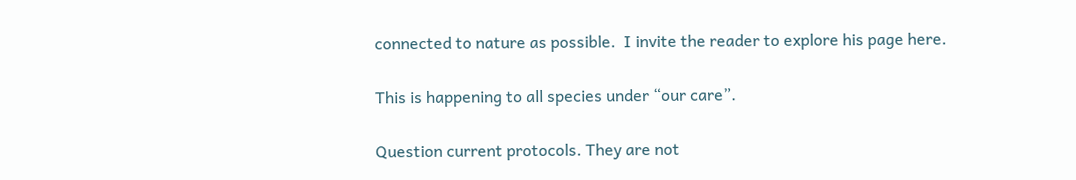connected to nature as possible.  I invite the reader to explore his page here.

This is happening to all species under “our care”.

Question current protocols. They are not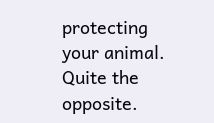protecting your animal. Quite the opposite.